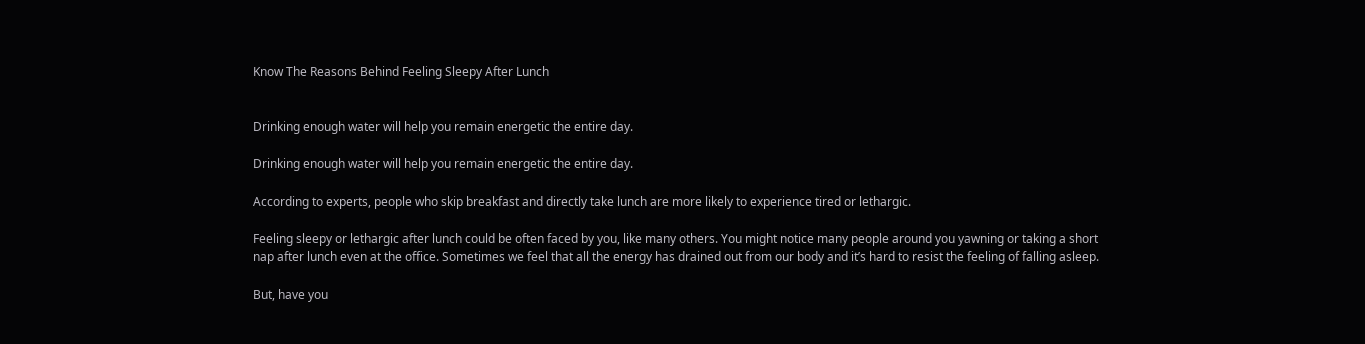Know The Reasons Behind Feeling Sleepy After Lunch


Drinking enough water will help you remain energetic the entire day.

Drinking enough water will help you remain energetic the entire day.

According to experts, people who skip breakfast and directly take lunch are more likely to experience tired or lethargic.

Feeling sleepy or lethargic after lunch could be often faced by you, like many others. You might notice many people around you yawning or taking a short nap after lunch even at the office. Sometimes we feel that all the energy has drained out from our body and it’s hard to resist the feeling of falling asleep.

But, have you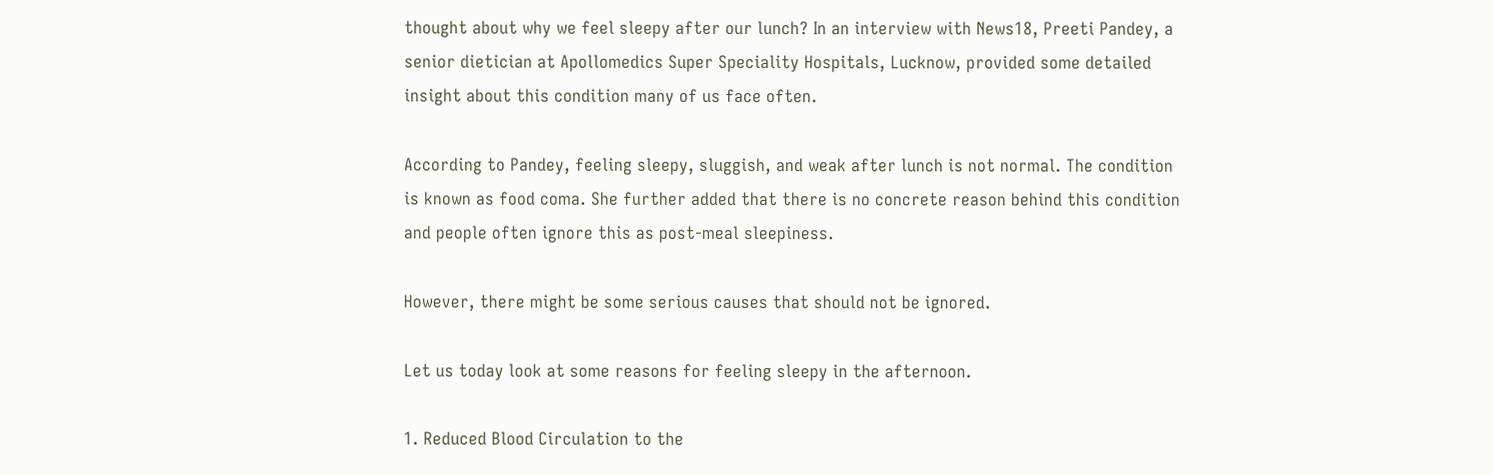thought about why we feel sleepy after our lunch? In an interview with News18, Preeti Pandey, a senior dietician at Apollomedics Super Speciality Hospitals, Lucknow, provided some detailed insight about this condition many of us face often.

According to Pandey, feeling sleepy, sluggish, and weak after lunch is not normal. The condition is known as food coma. She further added that there is no concrete reason behind this condition and people often ignore this as post-meal sleepiness.

However, there might be some serious causes that should not be ignored.

Let us today look at some reasons for feeling sleepy in the afternoon.

1. Reduced Blood Circulation to the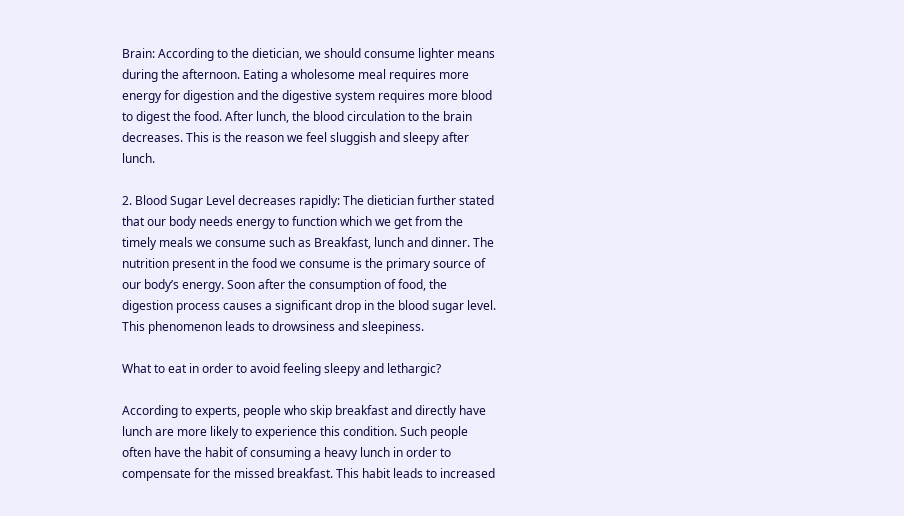Brain: According to the dietician, we should consume lighter means during the afternoon. Eating a wholesome meal requires more energy for digestion and the digestive system requires more blood to digest the food. After lunch, the blood circulation to the brain decreases. This is the reason we feel sluggish and sleepy after lunch.

2. Blood Sugar Level decreases rapidly: The dietician further stated that our body needs energy to function which we get from the timely meals we consume such as Breakfast, lunch and dinner. The nutrition present in the food we consume is the primary source of our body’s energy. Soon after the consumption of food, the digestion process causes a significant drop in the blood sugar level. This phenomenon leads to drowsiness and sleepiness.

What to eat in order to avoid feeling sleepy and lethargic?

According to experts, people who skip breakfast and directly have lunch are more likely to experience this condition. Such people often have the habit of consuming a heavy lunch in order to compensate for the missed breakfast. This habit leads to increased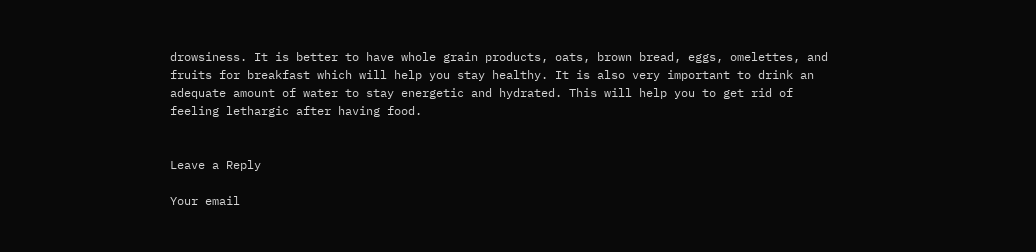drowsiness. It is better to have whole grain products, oats, brown bread, eggs, omelettes, and fruits for breakfast which will help you stay healthy. It is also very important to drink an adequate amount of water to stay energetic and hydrated. This will help you to get rid of feeling lethargic after having food.


Leave a Reply

Your email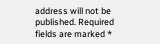address will not be published. Required fields are marked *